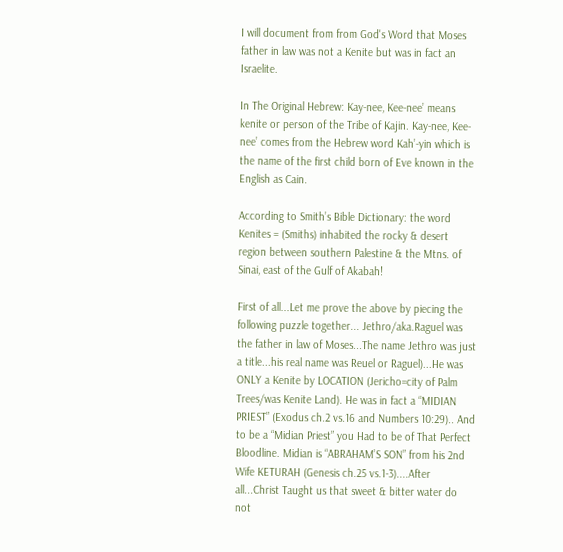I will document from from God's Word that Moses father in law was not a Kenite but was in fact an Israelite.

In The Original Hebrew: Kay-nee, Kee-nee’ means kenite or person of the Tribe of Kajin. Kay-nee, Kee-nee’ comes from the Hebrew word Kah’-yin which is the name of the first child born of Eve known in the English as Cain.

According to Smith’s Bible Dictionary: the word Kenites = (Smiths) inhabited the rocky & desert region between southern Palestine & the Mtns. of Sinai, east of the Gulf of Akabah!

First of all...Let me prove the above by piecing the following puzzle together... Jethro/aka.Raguel was the father in law of Moses...The name Jethro was just a title...his real name was Reuel or Raguel)...He was ONLY a Kenite by LOCATION (Jericho=city of Palm Trees/was Kenite Land). He was in fact a “MIDIAN PRIEST” (Exodus ch.2 vs.16 and Numbers 10:29).. And to be a “Midian Priest” you Had to be of That Perfect Bloodline. Midian is “ABRAHAM’S SON” from his 2nd Wife KETURAH (Genesis ch.25 vs.1-3)....After all...Christ Taught us that sweet & bitter water do not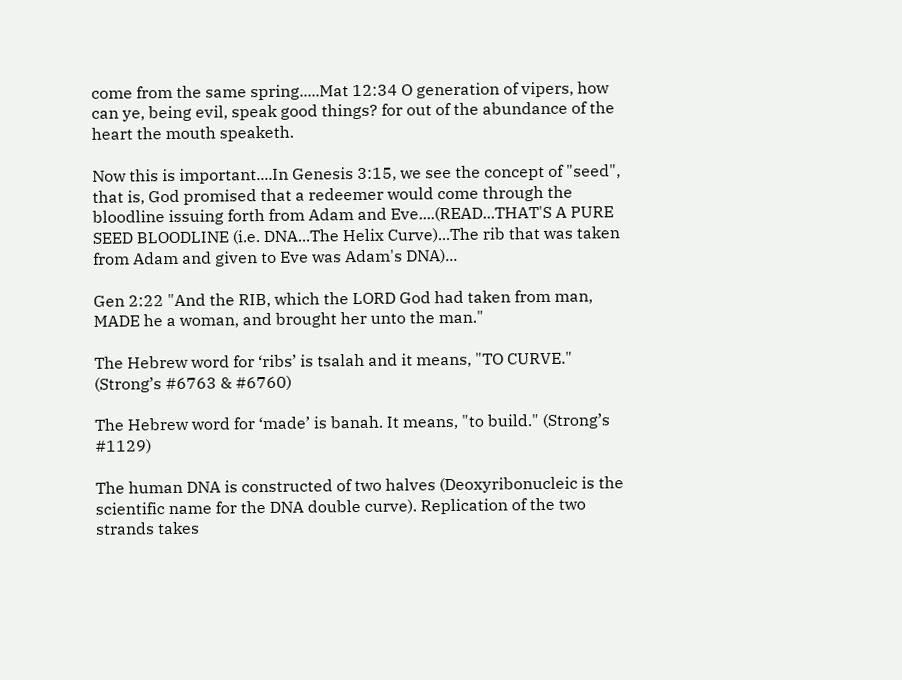come from the same spring.....Mat 12:34 O generation of vipers, how can ye, being evil, speak good things? for out of the abundance of the heart the mouth speaketh.

Now this is important....In Genesis 3:15, we see the concept of "seed", that is, God promised that a redeemer would come through the bloodline issuing forth from Adam and Eve....(READ...THAT'S A PURE SEED BLOODLINE (i.e. DNA...The Helix Curve)...The rib that was taken from Adam and given to Eve was Adam's DNA)...

Gen 2:22 "And the RIB, which the LORD God had taken from man, MADE he a woman, and brought her unto the man."

The Hebrew word for ‘ribs’ is tsalah and it means, "TO CURVE." (Strong’s #6763 & #6760)

The Hebrew word for ‘made’ is banah. It means, "to build." (Strong’s #1129)

The human DNA is constructed of two halves (Deoxyribonucleic is the scientific name for the DNA double curve). Replication of the two strands takes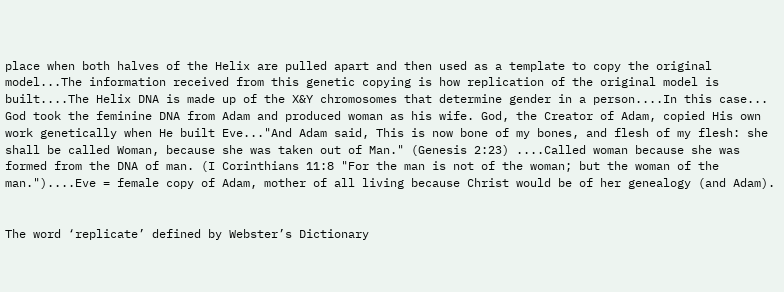place when both halves of the Helix are pulled apart and then used as a template to copy the original model...The information received from this genetic copying is how replication of the original model is built....The Helix DNA is made up of the X&Y chromosomes that determine gender in a person....In this case... God took the feminine DNA from Adam and produced woman as his wife. God, the Creator of Adam, copied His own work genetically when He built Eve..."And Adam said, This is now bone of my bones, and flesh of my flesh: she shall be called Woman, because she was taken out of Man." (Genesis 2:23) ....Called woman because she was formed from the DNA of man. (I Corinthians 11:8 "For the man is not of the woman; but the woman of the man.")....Eve = female copy of Adam, mother of all living because Christ would be of her genealogy (and Adam).


The word ‘replicate’ defined by Webster’s Dictionary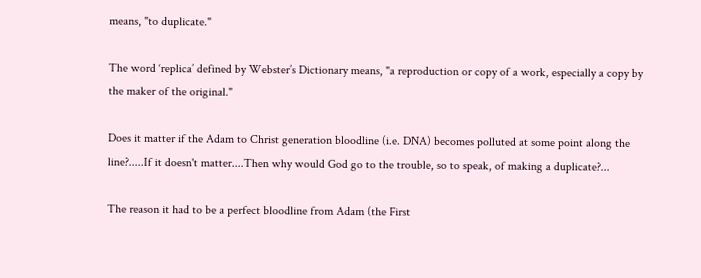means, "to duplicate."

The word ‘replica’ defined by Webster’s Dictionary means, "a reproduction or copy of a work, especially a copy by the maker of the original."

Does it matter if the Adam to Christ generation bloodline (i.e. DNA) becomes polluted at some point along the line?.....If it doesn't matter....Then why would God go to the trouble, so to speak, of making a duplicate?...

The reason it had to be a perfect bloodline from Adam (the First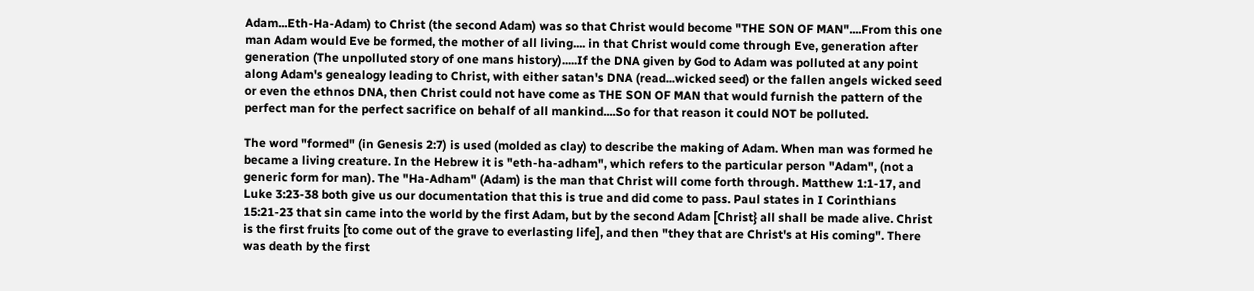Adam...Eth-Ha-Adam) to Christ (the second Adam) was so that Christ would become "THE SON OF MAN"....From this one man Adam would Eve be formed, the mother of all living.... in that Christ would come through Eve, generation after generation (The unpolluted story of one mans history).....If the DNA given by God to Adam was polluted at any point along Adam's genealogy leading to Christ, with either satan's DNA (read...wicked seed) or the fallen angels wicked seed or even the ethnos DNA, then Christ could not have come as THE SON OF MAN that would furnish the pattern of the perfect man for the perfect sacrifice on behalf of all mankind....So for that reason it could NOT be polluted.

The word "formed" (in Genesis 2:7) is used (molded as clay) to describe the making of Adam. When man was formed he became a living creature. In the Hebrew it is "eth-ha-adham", which refers to the particular person "Adam", (not a generic form for man). The "Ha-Adham" (Adam) is the man that Christ will come forth through. Matthew 1:1-17, and Luke 3:23-38 both give us our documentation that this is true and did come to pass. Paul states in I Corinthians 15:21-23 that sin came into the world by the first Adam, but by the second Adam [Christ} all shall be made alive. Christ is the first fruits [to come out of the grave to everlasting life], and then "they that are Christ's at His coming". There was death by the first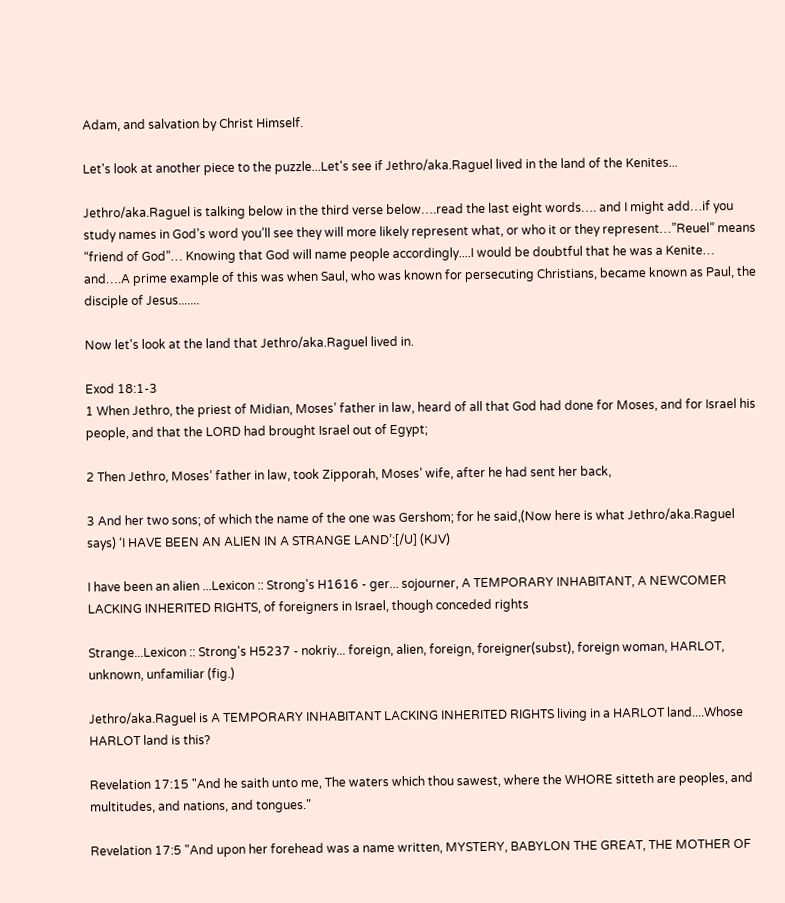Adam, and salvation by Christ Himself.

Let's look at another piece to the puzzle...Let's see if Jethro/aka.Raguel lived in the land of the Kenites...

Jethro/aka.Raguel is talking below in the third verse below….read the last eight words…. and I might add…if you study names in God’s word you’ll see they will more likely represent what, or who it or they represent…”Reuel” means “friend of God”… Knowing that God will name people accordingly....I would be doubtful that he was a Kenite… and….A prime example of this was when Saul, who was known for persecuting Christians, became known as Paul, the disciple of Jesus.......

Now let's look at the land that Jethro/aka.Raguel lived in.

Exod 18:1-3
1 When Jethro, the priest of Midian, Moses’ father in law, heard of all that God had done for Moses, and for Israel his people, and that the LORD had brought Israel out of Egypt;

2 Then Jethro, Moses’ father in law, took Zipporah, Moses’ wife, after he had sent her back,

3 And her two sons; of which the name of the one was Gershom; for he said,(Now here is what Jethro/aka.Raguel says) ‘I HAVE BEEN AN ALIEN IN A STRANGE LAND’:[/U] (KJV)

I have been an alien ...Lexicon :: Strong's H1616 - ger... sojourner, A TEMPORARY INHABITANT, A NEWCOMER LACKING INHERITED RIGHTS, of foreigners in Israel, though conceded rights

Strange...Lexicon :: Strong's H5237 - nokriy... foreign, alien, foreign, foreigner(subst), foreign woman, HARLOT, unknown, unfamiliar (fig.)

Jethro/aka.Raguel is A TEMPORARY INHABITANT LACKING INHERITED RIGHTS living in a HARLOT land....Whose HARLOT land is this?

Revelation 17:15 "And he saith unto me, The waters which thou sawest, where the WHORE sitteth are peoples, and multitudes, and nations, and tongues."

Revelation 17:5 "And upon her forehead was a name written, MYSTERY, BABYLON THE GREAT, THE MOTHER OF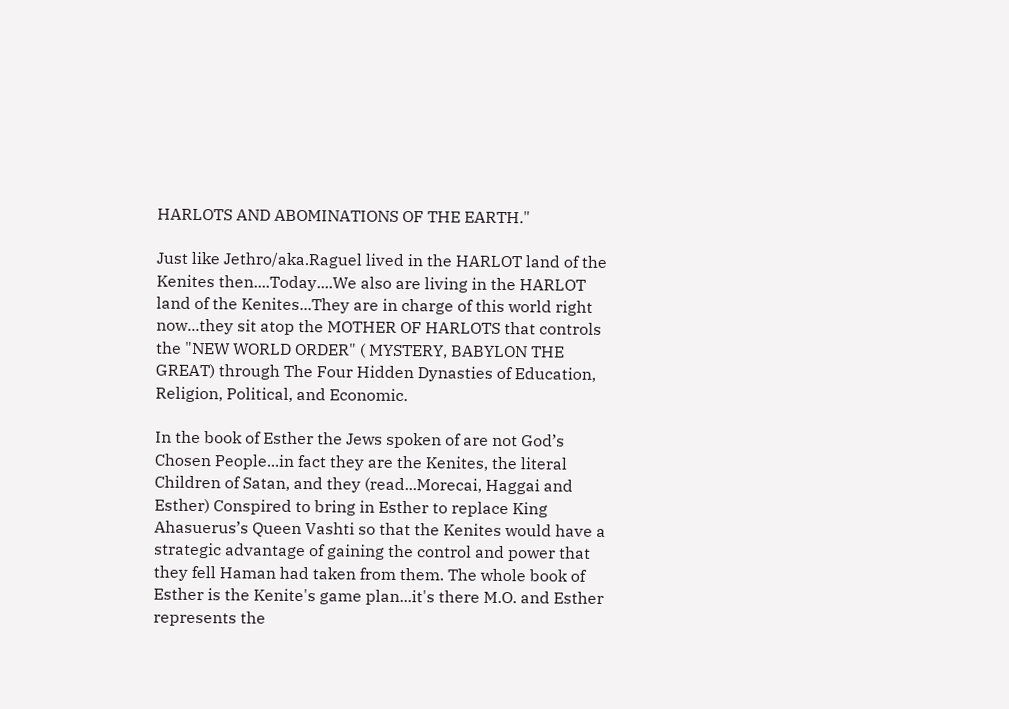HARLOTS AND ABOMINATIONS OF THE EARTH."

Just like Jethro/aka.Raguel lived in the HARLOT land of the Kenites then....Today....We also are living in the HARLOT land of the Kenites...They are in charge of this world right now...they sit atop the MOTHER OF HARLOTS that controls the "NEW WORLD ORDER" ( MYSTERY, BABYLON THE GREAT) through The Four Hidden Dynasties of Education, Religion, Political, and Economic.

In the book of Esther the Jews spoken of are not God’s Chosen People...in fact they are the Kenites, the literal Children of Satan, and they (read...Morecai, Haggai and Esther) Conspired to bring in Esther to replace King Ahasuerus’s Queen Vashti so that the Kenites would have a strategic advantage of gaining the control and power that they fell Haman had taken from them. The whole book of Esther is the Kenite's game plan...it's there M.O. and Esther represents the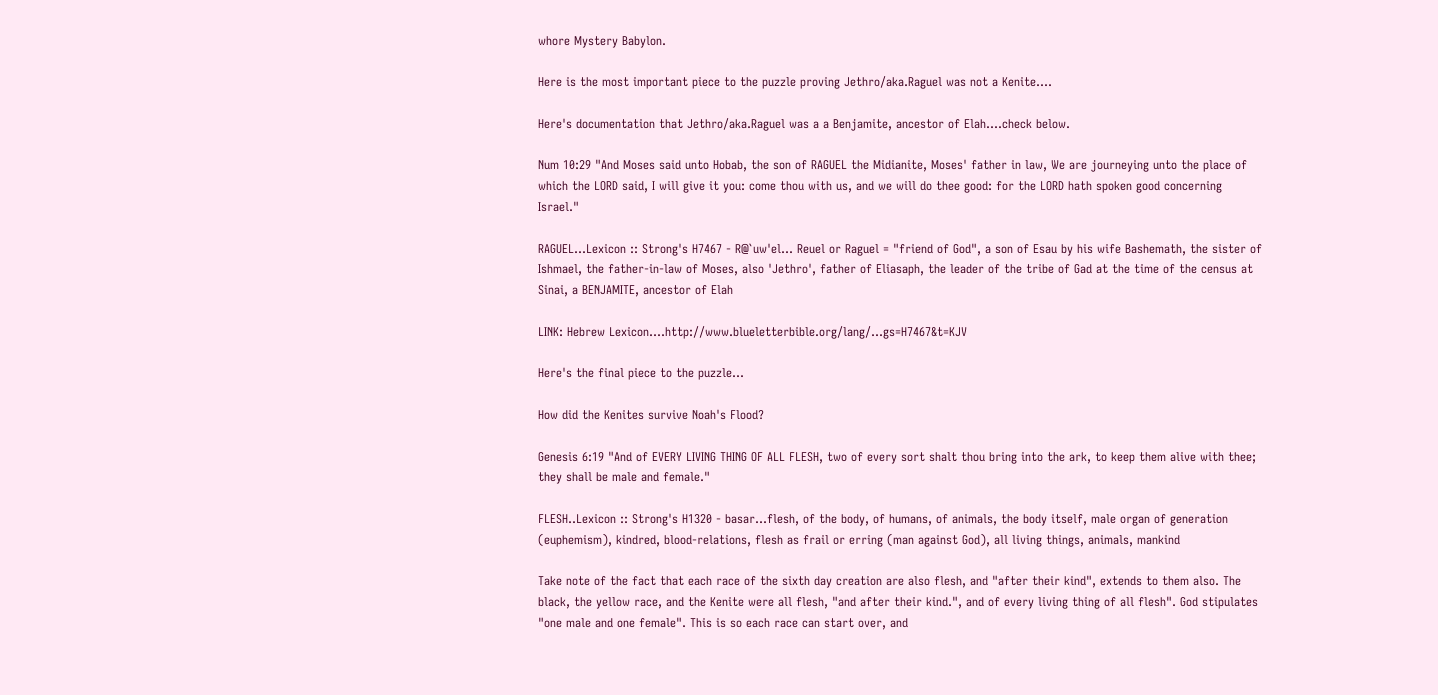whore Mystery Babylon.

Here is the most important piece to the puzzle proving Jethro/aka.Raguel was not a Kenite....

Here's documentation that Jethro/aka.Raguel was a a Benjamite, ancestor of Elah....check below.

Num 10:29 "And Moses said unto Hobab, the son of RAGUEL the Midianite, Moses' father in law, We are journeying unto the place of which the LORD said, I will give it you: come thou with us, and we will do thee good: for the LORD hath spoken good concerning Israel."

RAGUEL...Lexicon :: Strong's H7467 - R@`uw'el... Reuel or Raguel = "friend of God", a son of Esau by his wife Bashemath, the sister of Ishmael, the father-in-law of Moses, also 'Jethro', father of Eliasaph, the leader of the tribe of Gad at the time of the census at Sinai, a BENJAMITE, ancestor of Elah

LINK: Hebrew Lexicon....http://www.blueletterbible.org/lang/...gs=H7467&t=KJV

Here's the final piece to the puzzle...

How did the Kenites survive Noah's Flood?

Genesis 6:19 "And of EVERY LIVING THING OF ALL FLESH, two of every sort shalt thou bring into the ark, to keep them alive with thee; they shall be male and female."

FLESH..Lexicon :: Strong's H1320 - basar...flesh, of the body, of humans, of animals, the body itself, male organ of generation (euphemism), kindred, blood-relations, flesh as frail or erring (man against God), all living things, animals, mankind

Take note of the fact that each race of the sixth day creation are also flesh, and "after their kind", extends to them also. The black, the yellow race, and the Kenite were all flesh, "and after their kind.", and of every living thing of all flesh". God stipulates "one male and one female". This is so each race can start over, and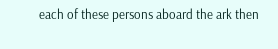each of these persons aboard the ark then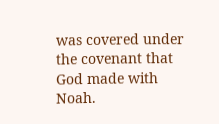was covered under the covenant that God made with Noah.